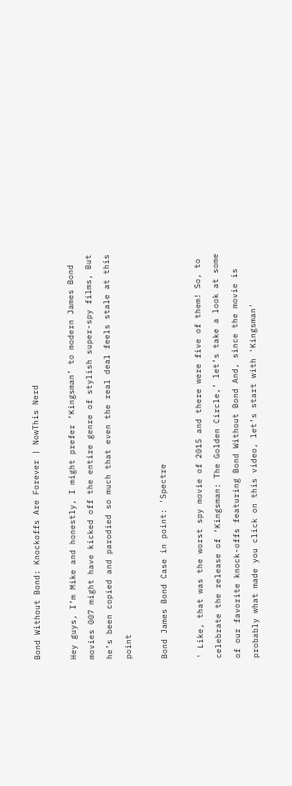Bond Without Bond: Knockoffs Are Forever | NowThis Nerd

Hey guys, I’m Mike and honestly, I might prefer ‘Kingsman’ to modern James Bond movies 007 might have kicked off the entire genre of stylish super-spy films, But he’s been copied and parodied so much that even the real deal feels stale at this point

Bond James Bond Case in point: 'Spectre

' Like, that was the worst spy movie of 2015 and there were five of them! So, to celebrate the release of ‘Kingsman: The Golden Circle,’ let’s take a look at some of our favorite knock-offs featuring Bond Without Bond And, since the movie is probably what made you click on this video, let’s start with 'Kingsman'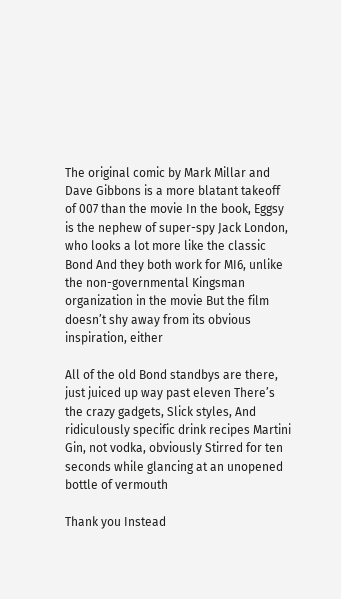The original comic by Mark Millar and Dave Gibbons is a more blatant takeoff of 007 than the movie In the book, Eggsy is the nephew of super-spy Jack London, who looks a lot more like the classic Bond And they both work for MI6, unlike the non-governmental Kingsman organization in the movie But the film doesn’t shy away from its obvious inspiration, either

All of the old Bond standbys are there, just juiced up way past eleven There’s the crazy gadgets, Slick styles, And ridiculously specific drink recipes Martini Gin, not vodka, obviously Stirred for ten seconds while glancing at an unopened bottle of vermouth

Thank you Instead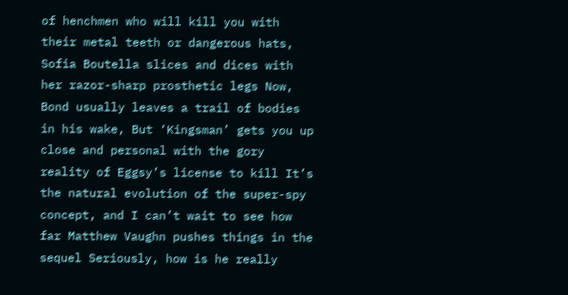of henchmen who will kill you with their metal teeth or dangerous hats, Sofia Boutella slices and dices with her razor-sharp prosthetic legs Now, Bond usually leaves a trail of bodies in his wake, But ‘Kingsman’ gets you up close and personal with the gory reality of Eggsy’s license to kill It’s the natural evolution of the super-spy concept, and I can’t wait to see how far Matthew Vaughn pushes things in the sequel Seriously, how is he really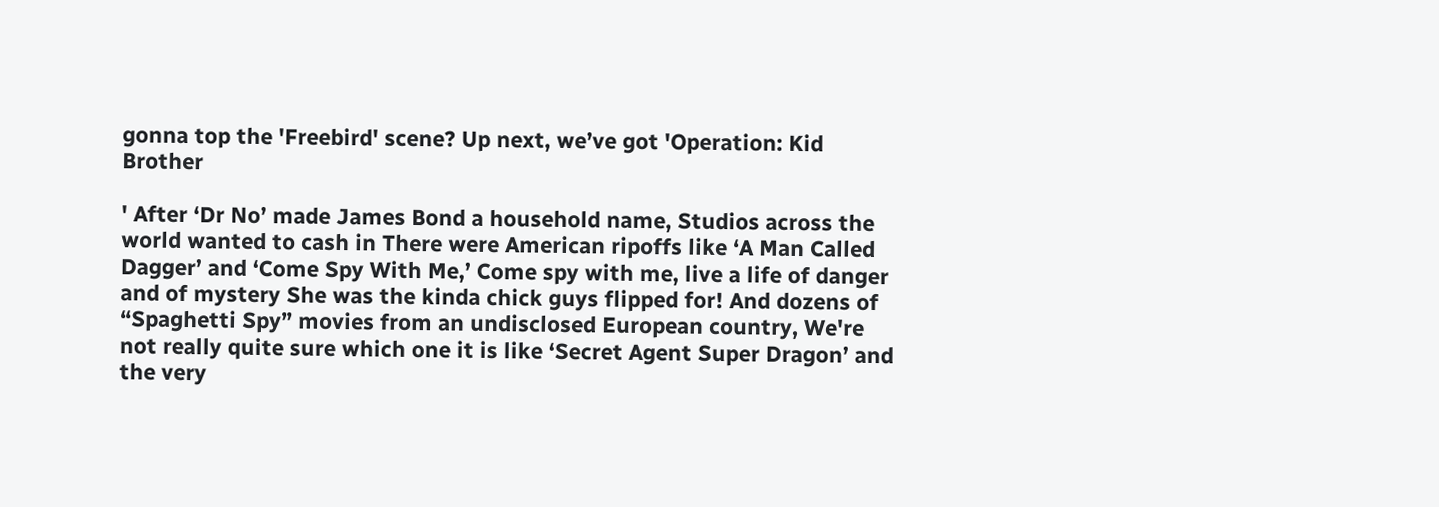gonna top the 'Freebird' scene? Up next, we’ve got 'Operation: Kid Brother

' After ‘Dr No’ made James Bond a household name, Studios across the world wanted to cash in There were American ripoffs like ‘A Man Called Dagger’ and ‘Come Spy With Me,’ Come spy with me, live a life of danger and of mystery She was the kinda chick guys flipped for! And dozens of “Spaghetti Spy” movies from an undisclosed European country, We're not really quite sure which one it is like ‘Secret Agent Super Dragon’ and the very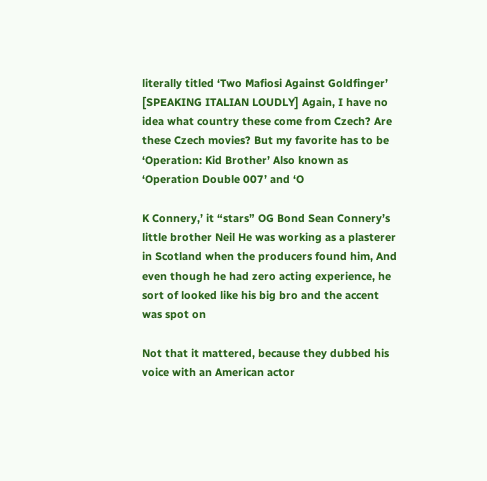literally titled ‘Two Mafiosi Against Goldfinger’ [SPEAKING ITALIAN LOUDLY] Again, I have no idea what country these come from Czech? Are these Czech movies? But my favorite has to be ‘Operation: Kid Brother’ Also known as ‘Operation Double 007’ and ‘O

K Connery,’ it “stars” OG Bond Sean Connery’s little brother Neil He was working as a plasterer in Scotland when the producers found him, And even though he had zero acting experience, he sort of looked like his big bro and the accent was spot on

Not that it mattered, because they dubbed his voice with an American actor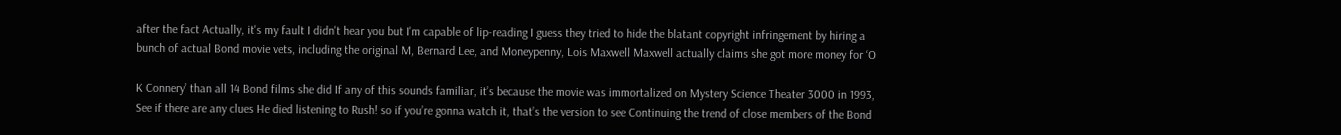after the fact Actually, it's my fault I didn't hear you but I'm capable of lip-reading I guess they tried to hide the blatant copyright infringement by hiring a bunch of actual Bond movie vets, including the original M, Bernard Lee, and Moneypenny, Lois Maxwell Maxwell actually claims she got more money for ‘O

K Connery’ than all 14 Bond films she did If any of this sounds familiar, it’s because the movie was immortalized on Mystery Science Theater 3000 in 1993, See if there are any clues He died listening to Rush! so if you’re gonna watch it, that’s the version to see Continuing the trend of close members of the Bond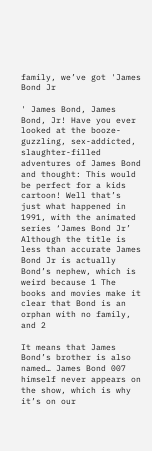family, we’ve got 'James Bond Jr

' James Bond, James Bond, Jr! Have you ever looked at the booze-guzzling, sex-addicted, slaughter-filled adventures of James Bond and thought: This would be perfect for a kids cartoon! Well that’s just what happened in 1991, with the animated series ‘James Bond Jr’ Although the title is less than accurate James Bond Jr is actually Bond’s nephew, which is weird because 1 The books and movies make it clear that Bond is an orphan with no family, and 2

It means that James Bond’s brother is also named… James Bond 007 himself never appears on the show, which is why it’s on our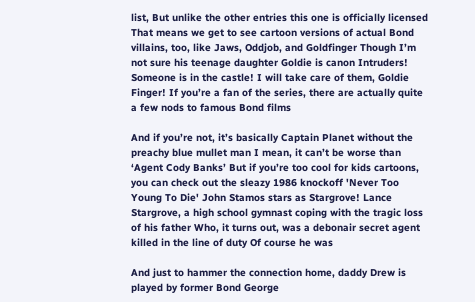list, But unlike the other entries this one is officially licensed That means we get to see cartoon versions of actual Bond villains, too, like Jaws, Oddjob, and Goldfinger Though I’m not sure his teenage daughter Goldie is canon Intruders! Someone is in the castle! I will take care of them, Goldie Finger! If you’re a fan of the series, there are actually quite a few nods to famous Bond films

And if you’re not, it’s basically Captain Planet without the preachy blue mullet man I mean, it can’t be worse than ‘Agent Cody Banks’ But if you’re too cool for kids cartoons, you can check out the sleazy 1986 knockoff 'Never Too Young To Die' John Stamos stars as Stargrove! Lance Stargrove, a high school gymnast coping with the tragic loss of his father Who, it turns out, was a debonair secret agent killed in the line of duty Of course he was

And just to hammer the connection home, daddy Drew is played by former Bond George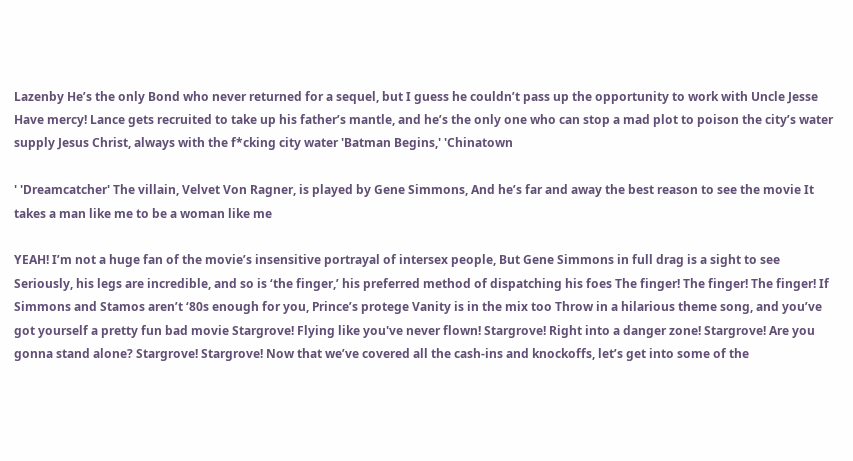Lazenby He’s the only Bond who never returned for a sequel, but I guess he couldn’t pass up the opportunity to work with Uncle Jesse Have mercy! Lance gets recruited to take up his father’s mantle, and he’s the only one who can stop a mad plot to poison the city’s water supply Jesus Christ, always with the f*cking city water 'Batman Begins,' 'Chinatown

' 'Dreamcatcher' The villain, Velvet Von Ragner, is played by Gene Simmons, And he’s far and away the best reason to see the movie It takes a man like me to be a woman like me

YEAH! I’m not a huge fan of the movie’s insensitive portrayal of intersex people, But Gene Simmons in full drag is a sight to see Seriously, his legs are incredible, and so is ‘the finger,’ his preferred method of dispatching his foes The finger! The finger! The finger! If Simmons and Stamos aren’t ‘80s enough for you, Prince’s protege Vanity is in the mix too Throw in a hilarious theme song, and you’ve got yourself a pretty fun bad movie Stargrove! Flying like you've never flown! Stargrove! Right into a danger zone! Stargrove! Are you gonna stand alone? Stargrove! Stargrove! Now that we’ve covered all the cash-ins and knockoffs, let’s get into some of the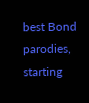best Bond parodies, starting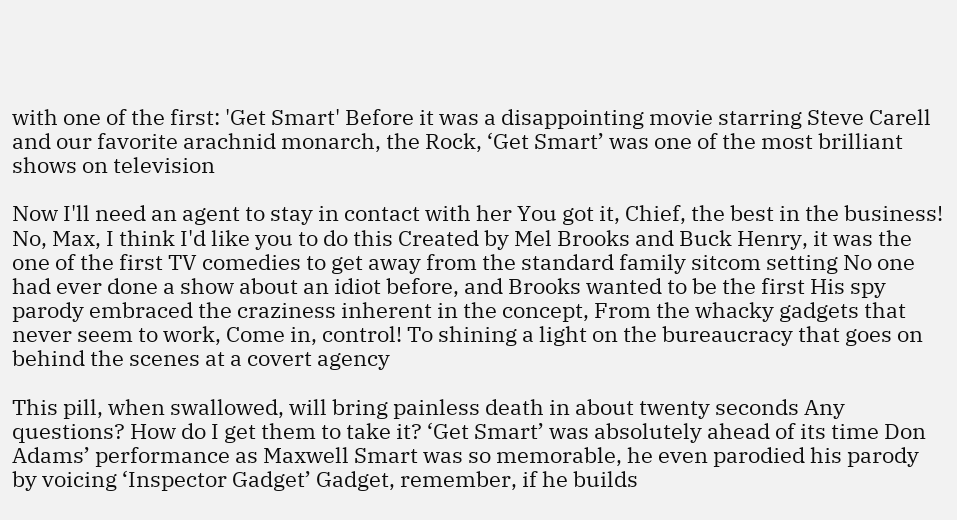with one of the first: 'Get Smart' Before it was a disappointing movie starring Steve Carell and our favorite arachnid monarch, the Rock, ‘Get Smart’ was one of the most brilliant shows on television

Now I'll need an agent to stay in contact with her You got it, Chief, the best in the business! No, Max, I think I'd like you to do this Created by Mel Brooks and Buck Henry, it was the one of the first TV comedies to get away from the standard family sitcom setting No one had ever done a show about an idiot before, and Brooks wanted to be the first His spy parody embraced the craziness inherent in the concept, From the whacky gadgets that never seem to work, Come in, control! To shining a light on the bureaucracy that goes on behind the scenes at a covert agency

This pill, when swallowed, will bring painless death in about twenty seconds Any questions? How do I get them to take it? ‘Get Smart’ was absolutely ahead of its time Don Adams’ performance as Maxwell Smart was so memorable, he even parodied his parody by voicing ‘Inspector Gadget’ Gadget, remember, if he builds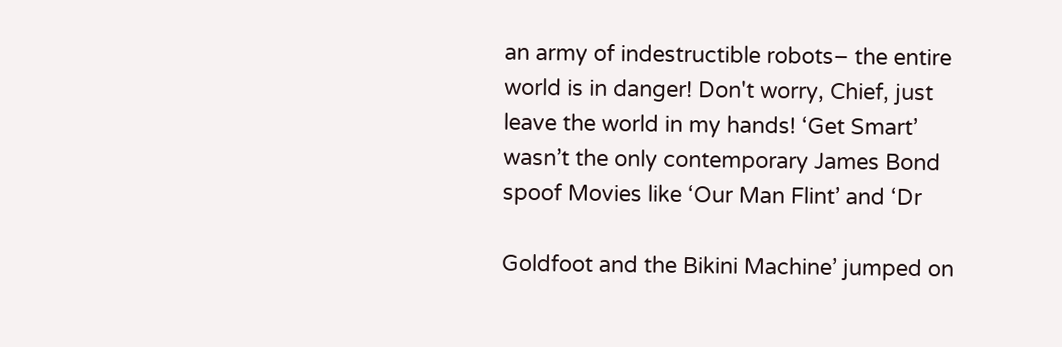an army of indestructible robots– the entire world is in danger! Don't worry, Chief, just leave the world in my hands! ‘Get Smart’ wasn’t the only contemporary James Bond spoof Movies like ‘Our Man Flint’ and ‘Dr

Goldfoot and the Bikini Machine’ jumped on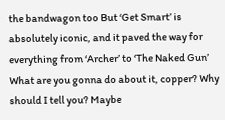the bandwagon too But ‘Get Smart’ is absolutely iconic, and it paved the way for everything from ‘Archer’ to ‘The Naked Gun’ What are you gonna do about it, copper? Why should I tell you? Maybe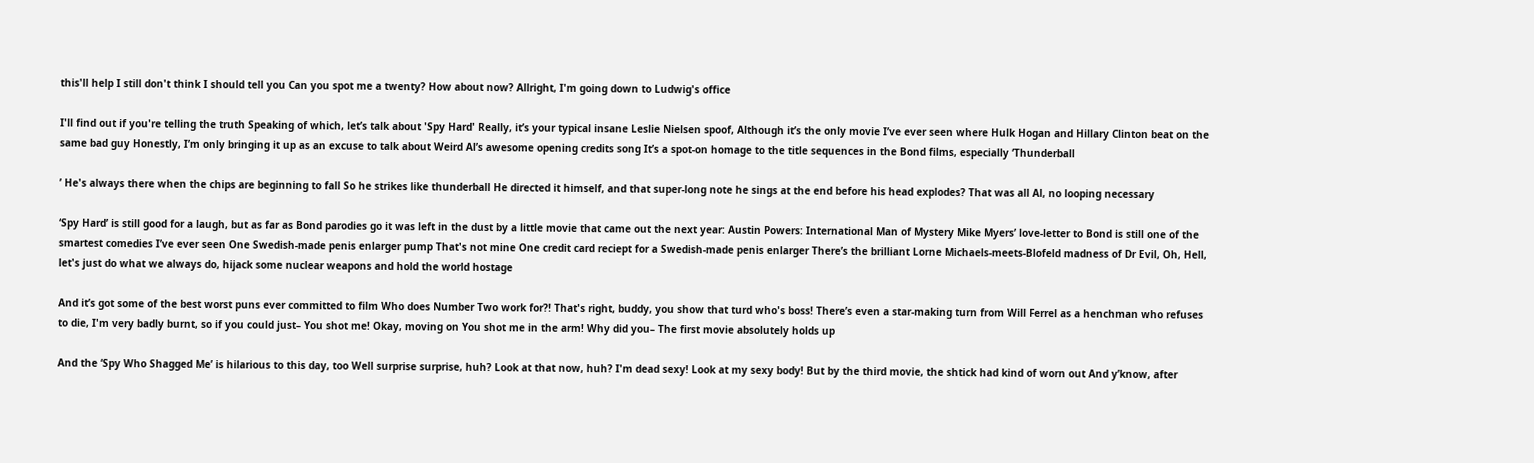this'll help I still don't think I should tell you Can you spot me a twenty? How about now? Allright, I'm going down to Ludwig's office

I'll find out if you're telling the truth Speaking of which, let’s talk about 'Spy Hard' Really, it’s your typical insane Leslie Nielsen spoof, Although it’s the only movie I’ve ever seen where Hulk Hogan and Hillary Clinton beat on the same bad guy Honestly, I’m only bringing it up as an excuse to talk about Weird Al’s awesome opening credits song It’s a spot-on homage to the title sequences in the Bond films, especially ‘Thunderball

’ He's always there when the chips are beginning to fall So he strikes like thunderball He directed it himself, and that super-long note he sings at the end before his head explodes? That was all Al, no looping necessary

‘Spy Hard’ is still good for a laugh, but as far as Bond parodies go it was left in the dust by a little movie that came out the next year: Austin Powers: International Man of Mystery Mike Myers’ love-letter to Bond is still one of the smartest comedies I’ve ever seen One Swedish-made penis enlarger pump That's not mine One credit card reciept for a Swedish-made penis enlarger There’s the brilliant Lorne Michaels-meets-Blofeld madness of Dr Evil, Oh, Hell, let's just do what we always do, hijack some nuclear weapons and hold the world hostage

And it’s got some of the best worst puns ever committed to film Who does Number Two work for?! That's right, buddy, you show that turd who's boss! There’s even a star-making turn from Will Ferrel as a henchman who refuses to die, I'm very badly burnt, so if you could just– You shot me! Okay, moving on You shot me in the arm! Why did you– The first movie absolutely holds up

And the ‘Spy Who Shagged Me’ is hilarious to this day, too Well surprise surprise, huh? Look at that now, huh? I'm dead sexy! Look at my sexy body! But by the third movie, the shtick had kind of worn out And y’know, after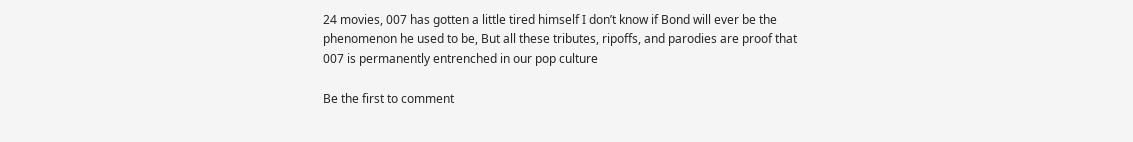24 movies, 007 has gotten a little tired himself I don’t know if Bond will ever be the phenomenon he used to be, But all these tributes, ripoffs, and parodies are proof that 007 is permanently entrenched in our pop culture

Be the first to comment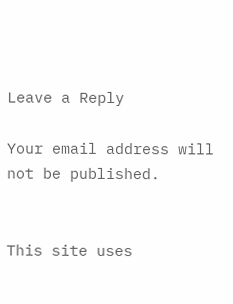Leave a Reply

Your email address will not be published.


This site uses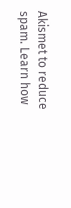Akismet to reduce spam. Learn how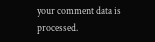your comment data is processed.